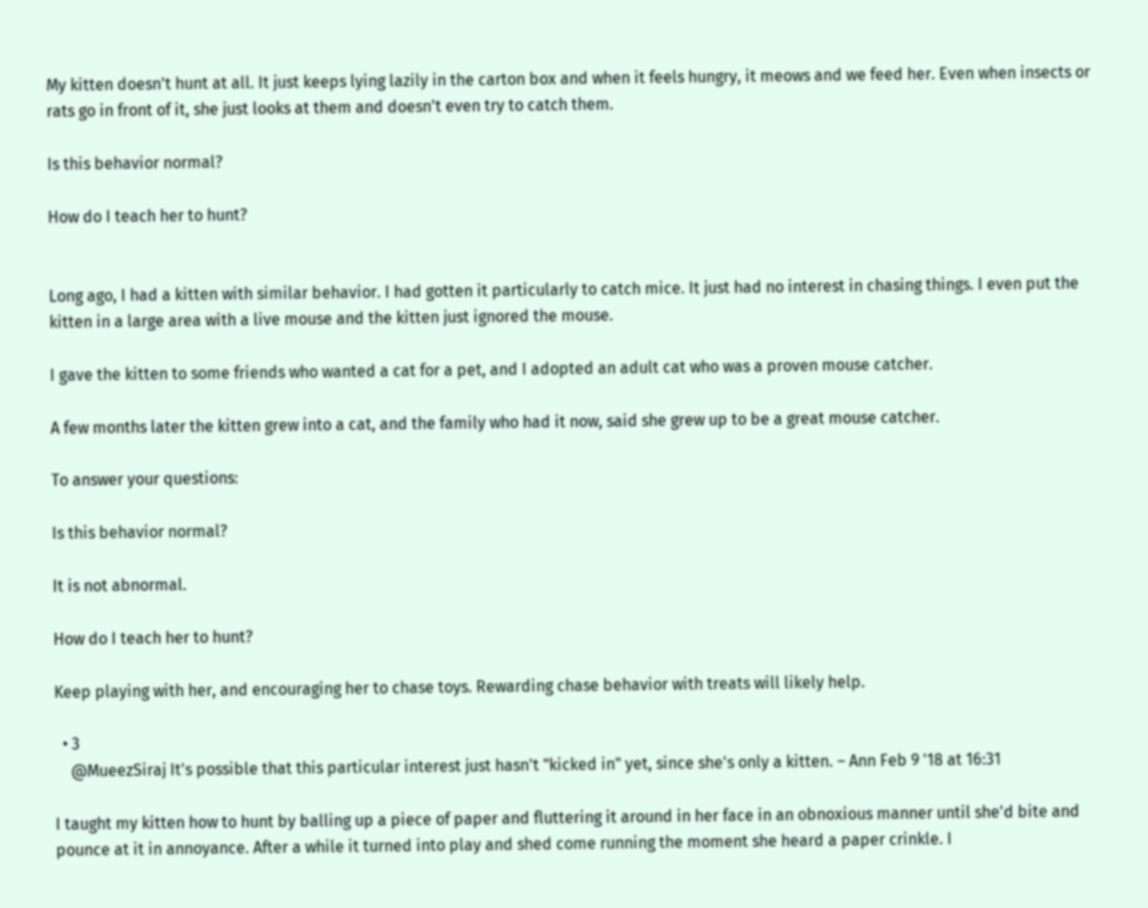My kitten doesn't hunt at all. It just keeps lying lazily in the carton box and when it feels hungry, it meows and we feed her. Even when insects or rats go in front of it, she just looks at them and doesn't even try to catch them.

Is this behavior normal?

How do I teach her to hunt?


Long ago, I had a kitten with similar behavior. I had gotten it particularly to catch mice. It just had no interest in chasing things. I even put the kitten in a large area with a live mouse and the kitten just ignored the mouse.

I gave the kitten to some friends who wanted a cat for a pet, and I adopted an adult cat who was a proven mouse catcher.

A few months later the kitten grew into a cat, and the family who had it now, said she grew up to be a great mouse catcher.

To answer your questions:

Is this behavior normal?

It is not abnormal.

How do I teach her to hunt?

Keep playing with her, and encouraging her to chase toys. Rewarding chase behavior with treats will likely help.

  • 3
    @MueezSiraj It's possible that this particular interest just hasn't "kicked in" yet, since she's only a kitten. – Ann Feb 9 '18 at 16:31

I taught my kitten how to hunt by balling up a piece of paper and fluttering it around in her face in an obnoxious manner until she'd bite and pounce at it in annoyance. After a while it turned into play and shed come running the moment she heard a paper crinkle. I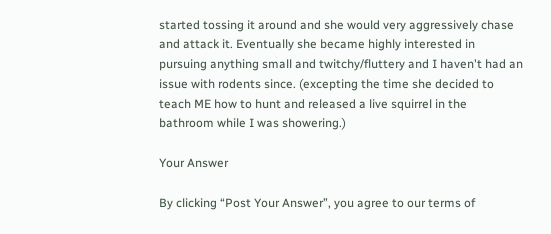started tossing it around and she would very aggressively chase and attack it. Eventually she became highly interested in pursuing anything small and twitchy/fluttery and I haven't had an issue with rodents since. (excepting the time she decided to teach ME how to hunt and released a live squirrel in the bathroom while I was showering.)

Your Answer

By clicking “Post Your Answer”, you agree to our terms of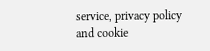service, privacy policy and cookie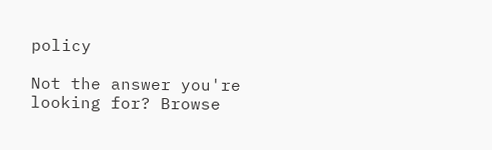policy

Not the answer you're looking for? Browse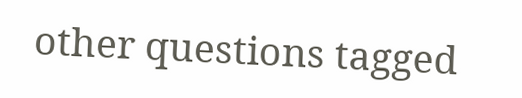other questions tagged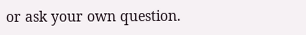or ask your own question.